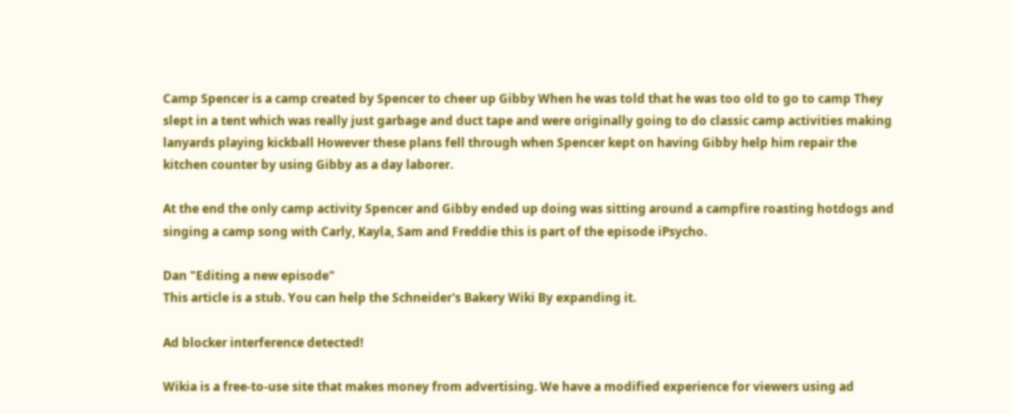Camp Spencer is a camp created by Spencer to cheer up Gibby When he was told that he was too old to go to camp They slept in a tent which was really just garbage and duct tape and were originally going to do classic camp activities making lanyards playing kickball However these plans fell through when Spencer kept on having Gibby help him repair the kitchen counter by using Gibby as a day laborer.

At the end the only camp activity Spencer and Gibby ended up doing was sitting around a campfire roasting hotdogs and singing a camp song with Carly, Kayla, Sam and Freddie this is part of the episode iPsycho.

Dan "Editing a new episode"
This article is a stub. You can help the Schneider's Bakery Wiki By expanding it.

Ad blocker interference detected!

Wikia is a free-to-use site that makes money from advertising. We have a modified experience for viewers using ad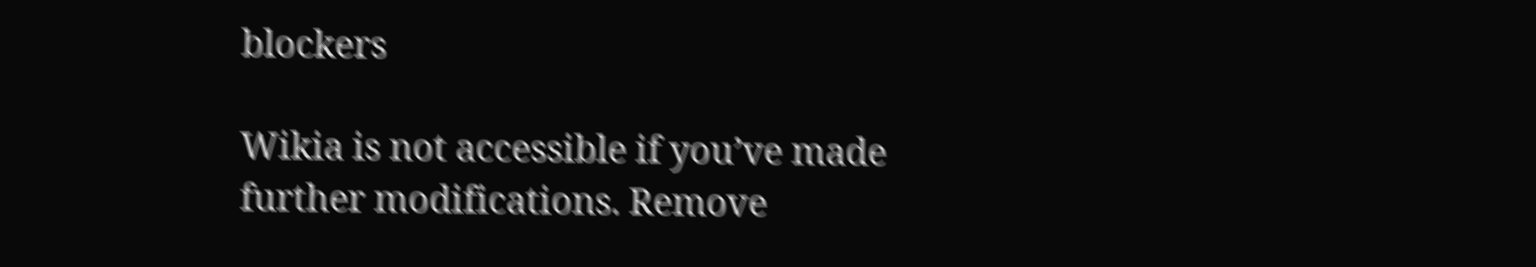blockers

Wikia is not accessible if you’ve made further modifications. Remove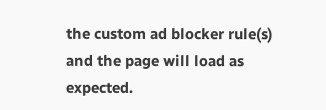the custom ad blocker rule(s) and the page will load as expected.